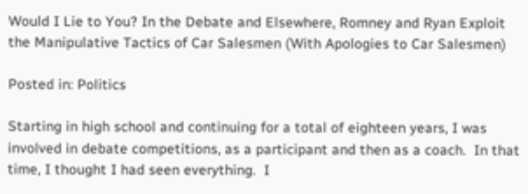Would I Lie to You? In the Debate and Elsewhere, Romney and Ryan Exploit the Manipulative Tactics of Car Salesmen (With Apologies to Car Salesmen)

Posted in: Politics

Starting in high school and continuing for a total of eighteen years, I was involved in debate competitions, as a participant and then as a coach.  In that time, I thought I had seen everything.  I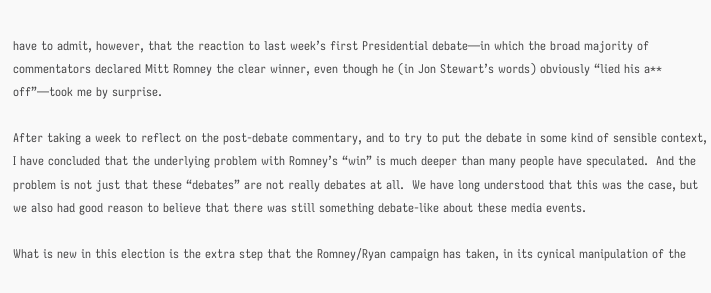have to admit, however, that the reaction to last week’s first Presidential debate—in which the broad majority of commentators declared Mitt Romney the clear winner, even though he (in Jon Stewart’s words) obviously “lied his a** off”—took me by surprise.

After taking a week to reflect on the post-debate commentary, and to try to put the debate in some kind of sensible context, I have concluded that the underlying problem with Romney’s “win” is much deeper than many people have speculated.  And the problem is not just that these “debates” are not really debates at all.  We have long understood that this was the case, but we also had good reason to believe that there was still something debate-like about these media events.

What is new in this election is the extra step that the Romney/Ryan campaign has taken, in its cynical manipulation of the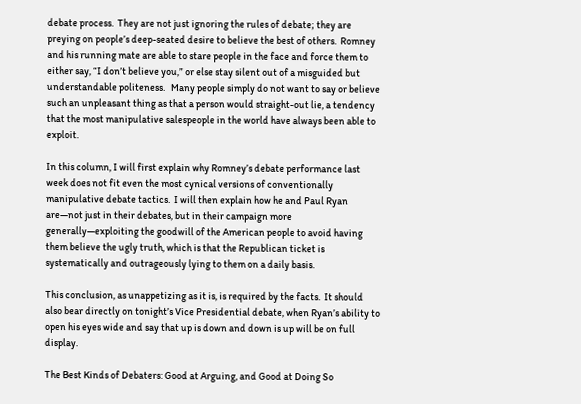debate process.  They are not just ignoring the rules of debate; they are preying on people’s deep-seated desire to believe the best of others.  Romney and his running mate are able to stare people in the face and force them to either say, “I don’t believe you,” or else stay silent out of a misguided but understandable politeness.   Many people simply do not want to say or believe such an unpleasant thing as that a person would straight-out lie, a tendency that the most manipulative salespeople in the world have always been able to exploit.

In this column, I will first explain why Romney’s debate performance last week does not fit even the most cynical versions of conventionally manipulative debate tactics.  I will then explain how he and Paul Ryan are—not just in their debates, but in their campaign more generally—exploiting the goodwill of the American people to avoid having them believe the ugly truth, which is that the Republican ticket is systematically and outrageously lying to them on a daily basis.

This conclusion, as unappetizing as it is, is required by the facts.  It should also bear directly on tonight’s Vice Presidential debate, when Ryan’s ability to open his eyes wide and say that up is down and down is up will be on full display.

The Best Kinds of Debaters: Good at Arguing, and Good at Doing So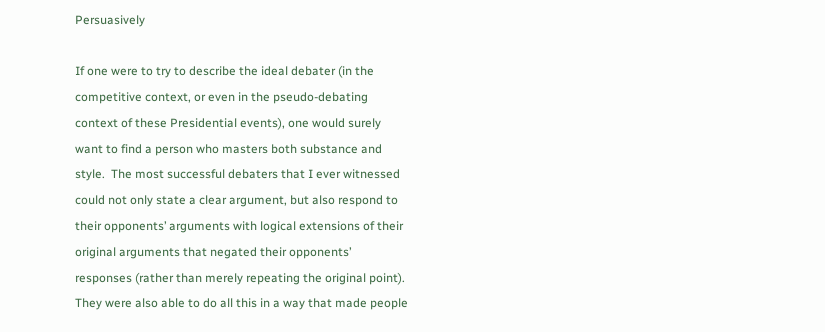Persuasively

If one were to try to describe the ideal debater (in the competitive context, or even in the pseudo-debating context of these Presidential events), one would surely want to find a person who masters both substance and style.  The most successful debaters that I ever witnessed could not only state a clear argument, but also respond to their opponents’ arguments with logical extensions of their original arguments that negated their opponents’ responses (rather than merely repeating the original point).  They were also able to do all this in a way that made people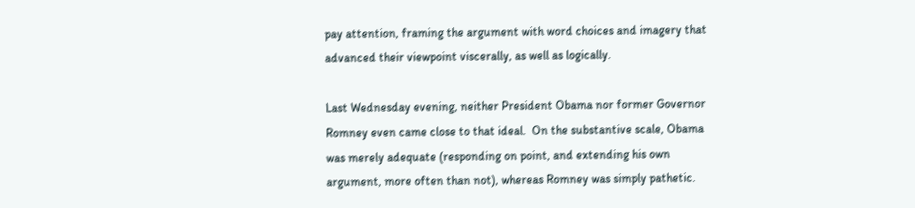pay attention, framing the argument with word choices and imagery that advanced their viewpoint viscerally, as well as logically.

Last Wednesday evening, neither President Obama nor former Governor Romney even came close to that ideal.  On the substantive scale, Obama was merely adequate (responding on point, and extending his own argument, more often than not), whereas Romney was simply pathetic.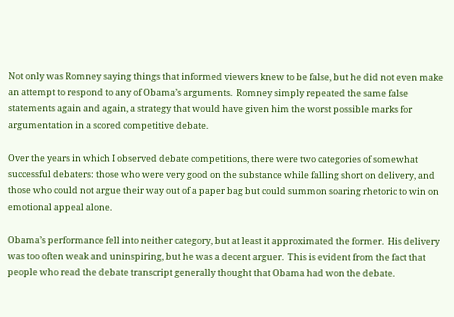Not only was Romney saying things that informed viewers knew to be false, but he did not even make an attempt to respond to any of Obama’s arguments.  Romney simply repeated the same false statements again and again, a strategy that would have given him the worst possible marks for argumentation in a scored competitive debate.

Over the years in which I observed debate competitions, there were two categories of somewhat successful debaters: those who were very good on the substance while falling short on delivery, and those who could not argue their way out of a paper bag but could summon soaring rhetoric to win on emotional appeal alone.

Obama’s performance fell into neither category, but at least it approximated the former.  His delivery was too often weak and uninspiring, but he was a decent arguer.  This is evident from the fact that people who read the debate transcript generally thought that Obama had won the debate.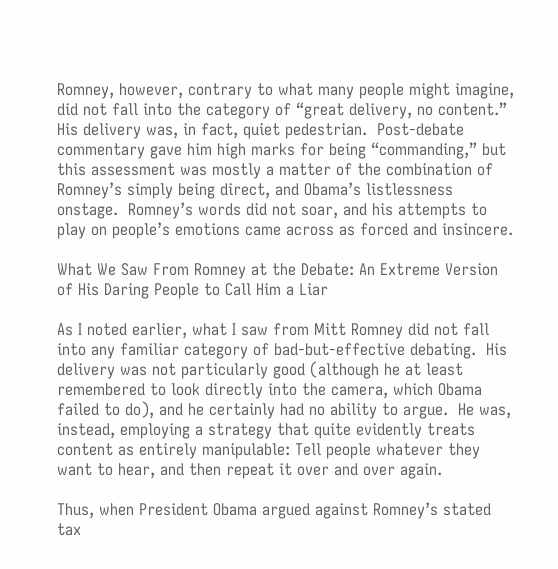Romney, however, contrary to what many people might imagine, did not fall into the category of “great delivery, no content.”  His delivery was, in fact, quiet pedestrian.  Post-debate commentary gave him high marks for being “commanding,” but this assessment was mostly a matter of the combination of Romney’s simply being direct, and Obama’s listlessness onstage.  Romney’s words did not soar, and his attempts to play on people’s emotions came across as forced and insincere.

What We Saw From Romney at the Debate: An Extreme Version of His Daring People to Call Him a Liar

As I noted earlier, what I saw from Mitt Romney did not fall into any familiar category of bad-but-effective debating.  His delivery was not particularly good (although he at least remembered to look directly into the camera, which Obama failed to do), and he certainly had no ability to argue.  He was, instead, employing a strategy that quite evidently treats content as entirely manipulable: Tell people whatever they want to hear, and then repeat it over and over again.

Thus, when President Obama argued against Romney’s stated tax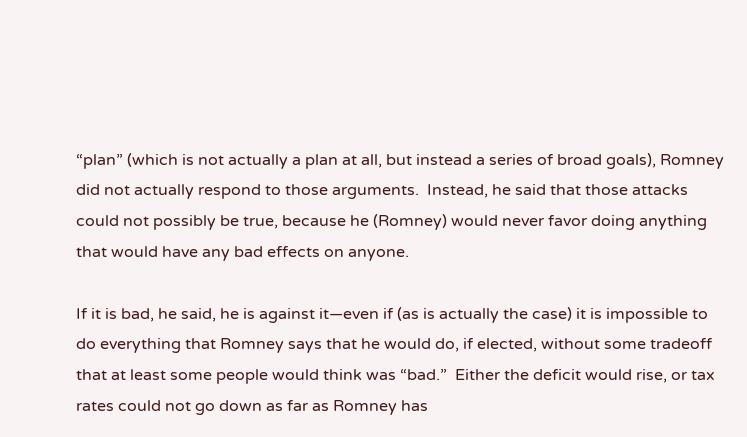“plan” (which is not actually a plan at all, but instead a series of broad goals), Romney did not actually respond to those arguments.  Instead, he said that those attacks could not possibly be true, because he (Romney) would never favor doing anything that would have any bad effects on anyone.

If it is bad, he said, he is against it—even if (as is actually the case) it is impossible to do everything that Romney says that he would do, if elected, without some tradeoff that at least some people would think was “bad.”  Either the deficit would rise, or tax rates could not go down as far as Romney has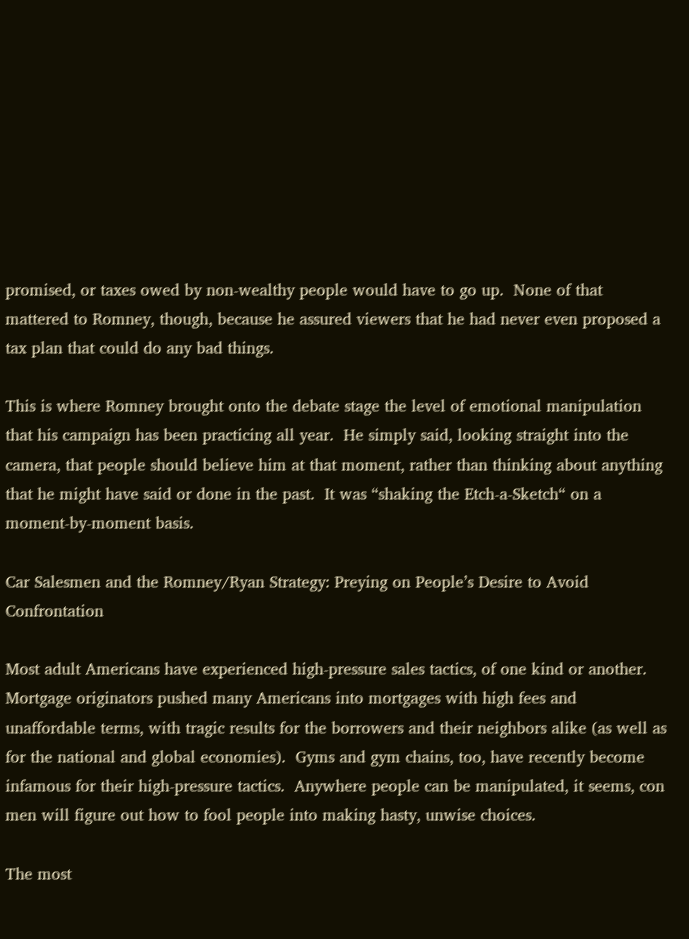promised, or taxes owed by non-wealthy people would have to go up.  None of that mattered to Romney, though, because he assured viewers that he had never even proposed a tax plan that could do any bad things.

This is where Romney brought onto the debate stage the level of emotional manipulation that his campaign has been practicing all year.  He simply said, looking straight into the camera, that people should believe him at that moment, rather than thinking about anything that he might have said or done in the past.  It was “shaking the Etch-a-Sketch“ on a moment-by-moment basis.

Car Salesmen and the Romney/Ryan Strategy: Preying on People’s Desire to Avoid Confrontation

Most adult Americans have experienced high-pressure sales tactics, of one kind or another.  Mortgage originators pushed many Americans into mortgages with high fees and unaffordable terms, with tragic results for the borrowers and their neighbors alike (as well as for the national and global economies).  Gyms and gym chains, too, have recently become infamous for their high-pressure tactics.  Anywhere people can be manipulated, it seems, con men will figure out how to fool people into making hasty, unwise choices.

The most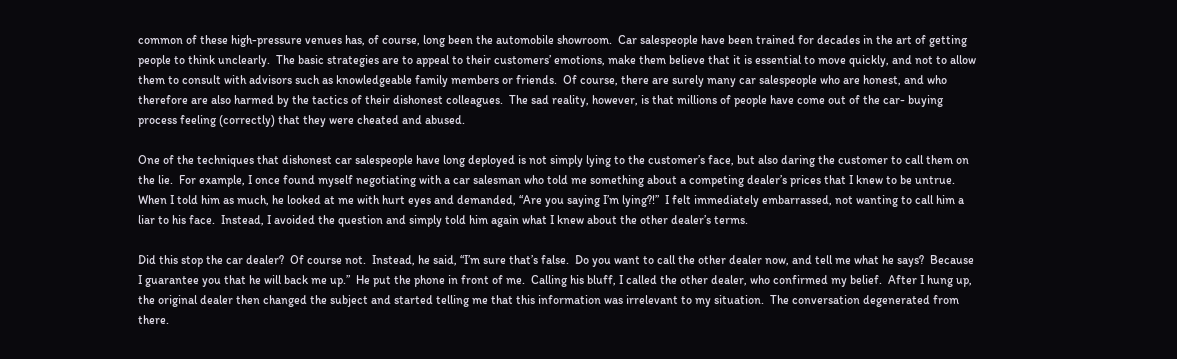common of these high-pressure venues has, of course, long been the automobile showroom.  Car salespeople have been trained for decades in the art of getting people to think unclearly.  The basic strategies are to appeal to their customers’ emotions, make them believe that it is essential to move quickly, and not to allow them to consult with advisors such as knowledgeable family members or friends.  Of course, there are surely many car salespeople who are honest, and who therefore are also harmed by the tactics of their dishonest colleagues.  The sad reality, however, is that millions of people have come out of the car- buying process feeling (correctly) that they were cheated and abused.

One of the techniques that dishonest car salespeople have long deployed is not simply lying to the customer’s face, but also daring the customer to call them on the lie.  For example, I once found myself negotiating with a car salesman who told me something about a competing dealer’s prices that I knew to be untrue.  When I told him as much, he looked at me with hurt eyes and demanded, “Are you saying I’m lying?!”  I felt immediately embarrassed, not wanting to call him a liar to his face.  Instead, I avoided the question and simply told him again what I knew about the other dealer’s terms.

Did this stop the car dealer?  Of course not.  Instead, he said, “I’m sure that’s false.  Do you want to call the other dealer now, and tell me what he says?  Because I guarantee you that he will back me up.”  He put the phone in front of me.  Calling his bluff, I called the other dealer, who confirmed my belief.  After I hung up, the original dealer then changed the subject and started telling me that this information was irrelevant to my situation.  The conversation degenerated from there.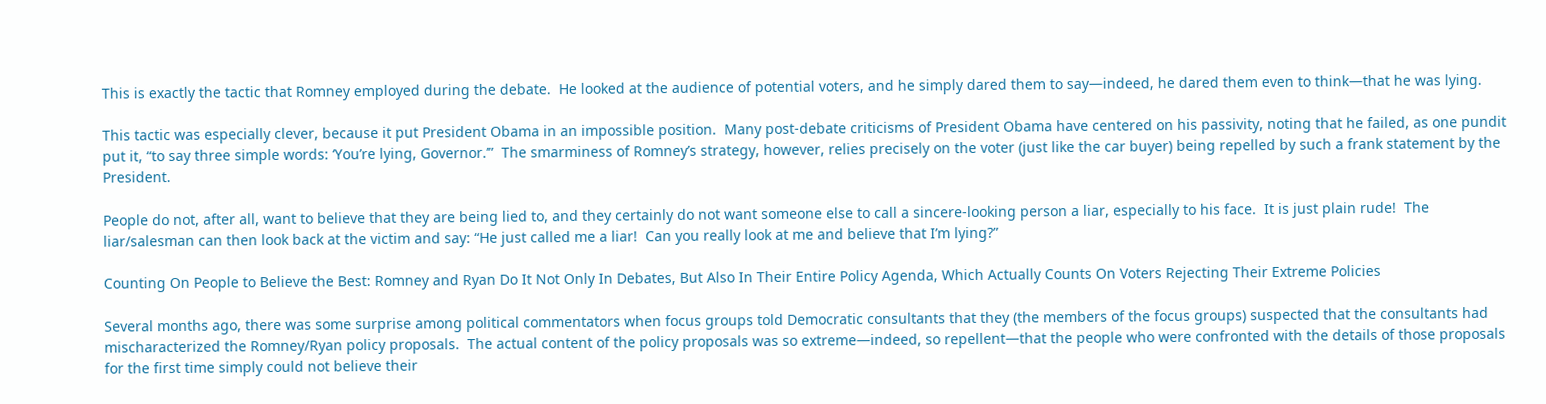This is exactly the tactic that Romney employed during the debate.  He looked at the audience of potential voters, and he simply dared them to say—indeed, he dared them even to think—that he was lying.

This tactic was especially clever, because it put President Obama in an impossible position.  Many post-debate criticisms of President Obama have centered on his passivity, noting that he failed, as one pundit put it, “to say three simple words: ‘You’re lying, Governor.’”  The smarminess of Romney’s strategy, however, relies precisely on the voter (just like the car buyer) being repelled by such a frank statement by the President.

People do not, after all, want to believe that they are being lied to, and they certainly do not want someone else to call a sincere-looking person a liar, especially to his face.  It is just plain rude!  The liar/salesman can then look back at the victim and say: “He just called me a liar!  Can you really look at me and believe that I’m lying?”

Counting On People to Believe the Best: Romney and Ryan Do It Not Only In Debates, But Also In Their Entire Policy Agenda, Which Actually Counts On Voters Rejecting Their Extreme Policies

Several months ago, there was some surprise among political commentators when focus groups told Democratic consultants that they (the members of the focus groups) suspected that the consultants had mischaracterized the Romney/Ryan policy proposals.  The actual content of the policy proposals was so extreme—indeed, so repellent—that the people who were confronted with the details of those proposals for the first time simply could not believe their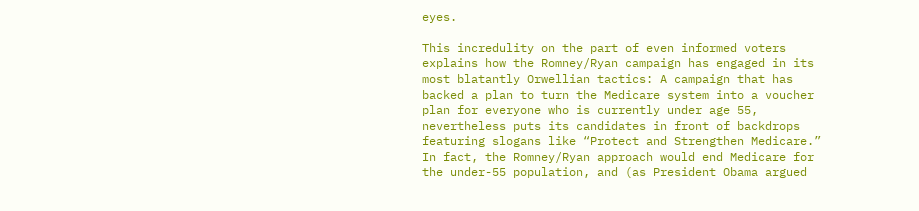eyes.

This incredulity on the part of even informed voters explains how the Romney/Ryan campaign has engaged in its most blatantly Orwellian tactics: A campaign that has backed a plan to turn the Medicare system into a voucher plan for everyone who is currently under age 55, nevertheless puts its candidates in front of backdrops featuring slogans like “Protect and Strengthen Medicare.”  In fact, the Romney/Ryan approach would end Medicare for the under-55 population, and (as President Obama argued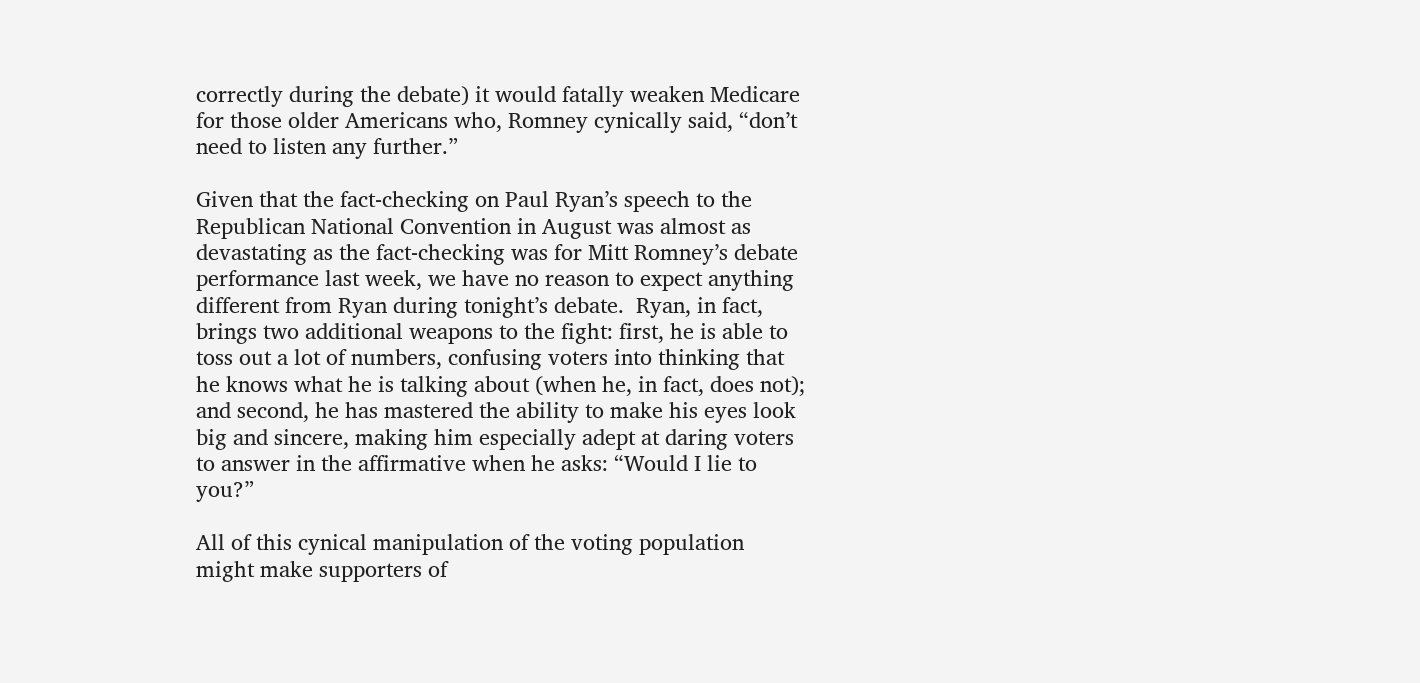correctly during the debate) it would fatally weaken Medicare for those older Americans who, Romney cynically said, “don’t need to listen any further.”

Given that the fact-checking on Paul Ryan’s speech to the Republican National Convention in August was almost as devastating as the fact-checking was for Mitt Romney’s debate performance last week, we have no reason to expect anything different from Ryan during tonight’s debate.  Ryan, in fact, brings two additional weapons to the fight: first, he is able to toss out a lot of numbers, confusing voters into thinking that he knows what he is talking about (when he, in fact, does not); and second, he has mastered the ability to make his eyes look big and sincere, making him especially adept at daring voters to answer in the affirmative when he asks: “Would I lie to you?”

All of this cynical manipulation of the voting population might make supporters of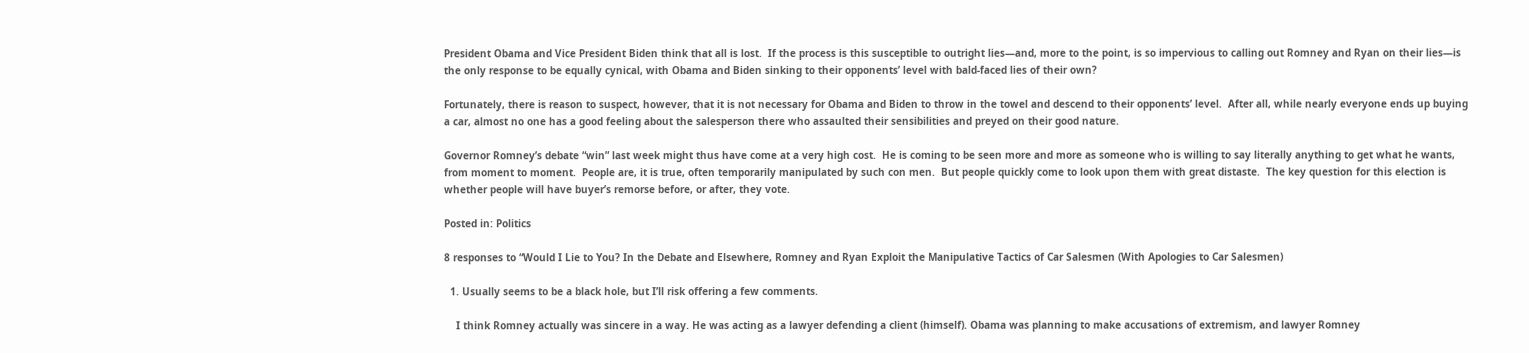President Obama and Vice President Biden think that all is lost.  If the process is this susceptible to outright lies—and, more to the point, is so impervious to calling out Romney and Ryan on their lies—is the only response to be equally cynical, with Obama and Biden sinking to their opponents’ level with bald-faced lies of their own?

Fortunately, there is reason to suspect, however, that it is not necessary for Obama and Biden to throw in the towel and descend to their opponents’ level.  After all, while nearly everyone ends up buying a car, almost no one has a good feeling about the salesperson there who assaulted their sensibilities and preyed on their good nature.

Governor Romney’s debate “win” last week might thus have come at a very high cost.  He is coming to be seen more and more as someone who is willing to say literally anything to get what he wants, from moment to moment.  People are, it is true, often temporarily manipulated by such con men.  But people quickly come to look upon them with great distaste.  The key question for this election is whether people will have buyer’s remorse before, or after, they vote.

Posted in: Politics

8 responses to “Would I Lie to You? In the Debate and Elsewhere, Romney and Ryan Exploit the Manipulative Tactics of Car Salesmen (With Apologies to Car Salesmen)

  1. Usually seems to be a black hole, but I’ll risk offering a few comments.

    I think Romney actually was sincere in a way. He was acting as a lawyer defending a client (himself). Obama was planning to make accusations of extremism, and lawyer Romney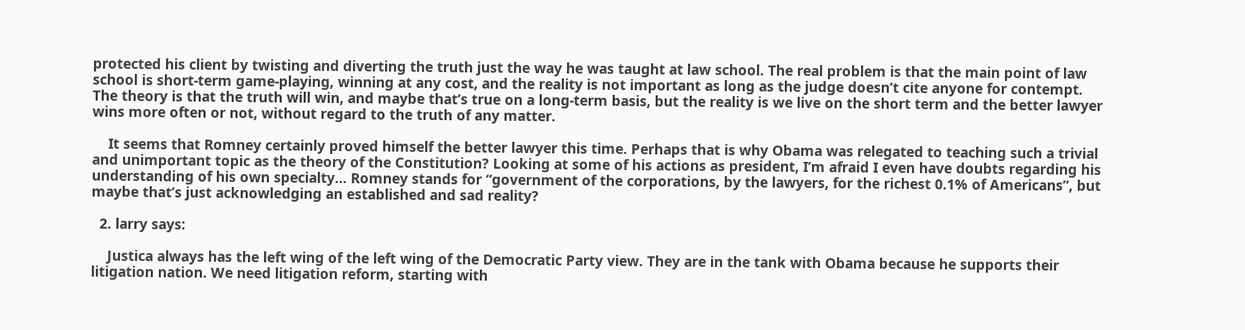protected his client by twisting and diverting the truth just the way he was taught at law school. The real problem is that the main point of law school is short-term game-playing, winning at any cost, and the reality is not important as long as the judge doesn’t cite anyone for contempt. The theory is that the truth will win, and maybe that’s true on a long-term basis, but the reality is we live on the short term and the better lawyer wins more often or not, without regard to the truth of any matter.

    It seems that Romney certainly proved himself the better lawyer this time. Perhaps that is why Obama was relegated to teaching such a trivial and unimportant topic as the theory of the Constitution? Looking at some of his actions as president, I’m afraid I even have doubts regarding his understanding of his own specialty… Romney stands for “government of the corporations, by the lawyers, for the richest 0.1% of Americans”, but maybe that’s just acknowledging an established and sad reality?

  2. larry says:

    Justica always has the left wing of the left wing of the Democratic Party view. They are in the tank with Obama because he supports their litigation nation. We need litigation reform, starting with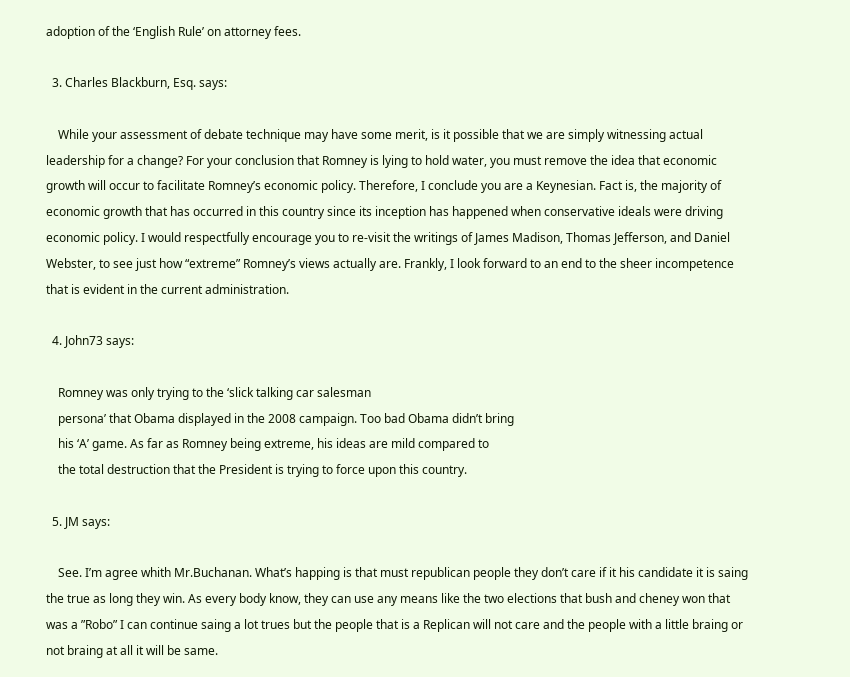adoption of the ‘English Rule’ on attorney fees.

  3. Charles Blackburn, Esq. says:

    While your assessment of debate technique may have some merit, is it possible that we are simply witnessing actual leadership for a change? For your conclusion that Romney is lying to hold water, you must remove the idea that economic growth will occur to facilitate Romney’s economic policy. Therefore, I conclude you are a Keynesian. Fact is, the majority of economic growth that has occurred in this country since its inception has happened when conservative ideals were driving economic policy. I would respectfully encourage you to re-visit the writings of James Madison, Thomas Jefferson, and Daniel Webster, to see just how “extreme” Romney’s views actually are. Frankly, I look forward to an end to the sheer incompetence that is evident in the current administration.

  4. John73 says:

    Romney was only trying to the ‘slick talking car salesman
    persona’ that Obama displayed in the 2008 campaign. Too bad Obama didn’t bring
    his ‘A’ game. As far as Romney being extreme, his ideas are mild compared to
    the total destruction that the President is trying to force upon this country.

  5. JM says:

    See. I’m agree whith Mr.Buchanan. What’s happing is that must republican people they don’t care if it his candidate it is saing the true as long they win. As every body know, they can use any means like the two elections that bush and cheney won that was a ”Robo” I can continue saing a lot trues but the people that is a Replican will not care and the people with a little braing or not braing at all it will be same.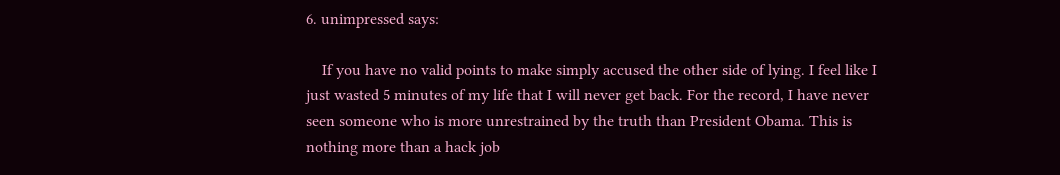6. unimpressed says:

    If you have no valid points to make simply accused the other side of lying. I feel like I just wasted 5 minutes of my life that I will never get back. For the record, I have never seen someone who is more unrestrained by the truth than President Obama. This is nothing more than a hack job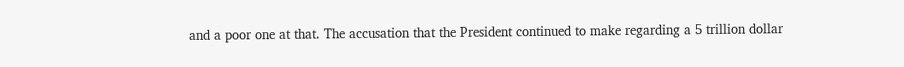and a poor one at that. The accusation that the President continued to make regarding a 5 trillion dollar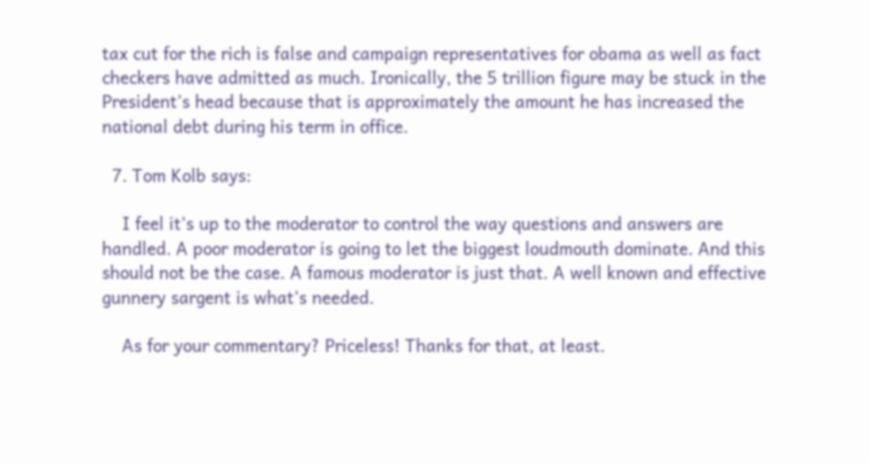tax cut for the rich is false and campaign representatives for obama as well as fact checkers have admitted as much. Ironically, the 5 trillion figure may be stuck in the President’s head because that is approximately the amount he has increased the national debt during his term in office.

  7. Tom Kolb says:

    I feel it’s up to the moderator to control the way questions and answers are handled. A poor moderator is going to let the biggest loudmouth dominate. And this should not be the case. A famous moderator is just that. A well known and effective gunnery sargent is what’s needed.

    As for your commentary? Priceless! Thanks for that, at least.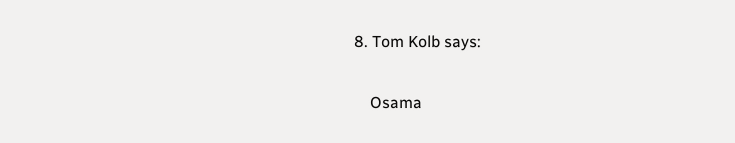8. Tom Kolb says:

    Osama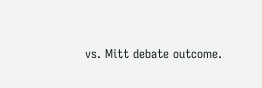vs. Mitt debate outcome.